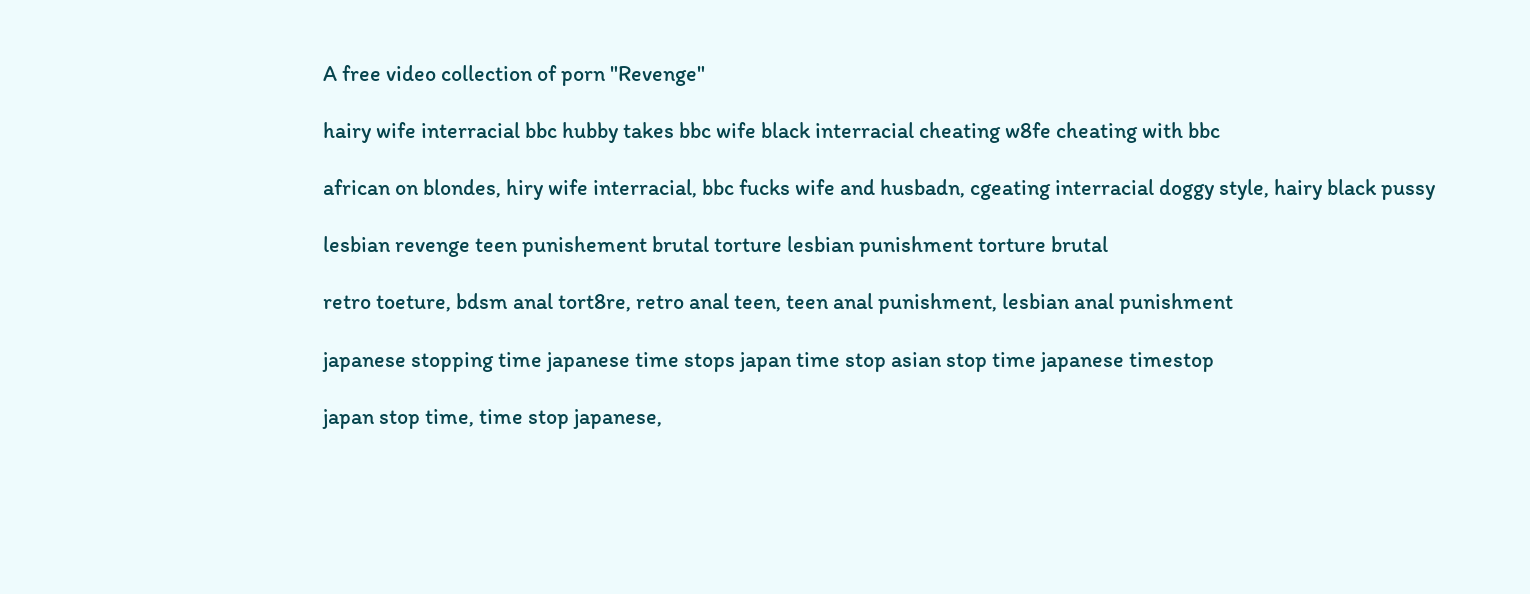A free video collection of porn "Revenge"

hairy wife interracial bbc hubby takes bbc wife black interracial cheating w8fe cheating with bbc

african on blondes, hiry wife interracial, bbc fucks wife and husbadn, cgeating interracial doggy style, hairy black pussy

lesbian revenge teen punishement brutal torture lesbian punishment torture brutal

retro toeture, bdsm anal tort8re, retro anal teen, teen anal punishment, lesbian anal punishment

japanese stopping time japanese time stops japan time stop asian stop time japanese timestop

japan stop time, time stop japanese,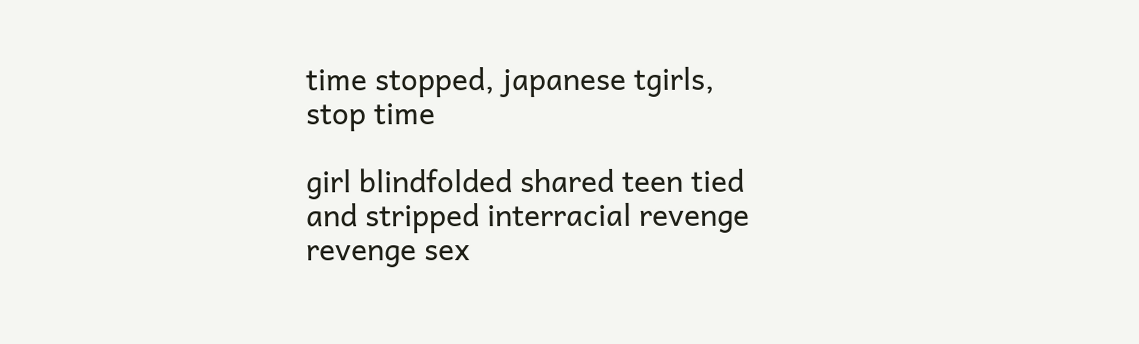time stopped, japanese tgirls, stop time

girl blindfolded shared teen tied and stripped interracial revenge revenge sex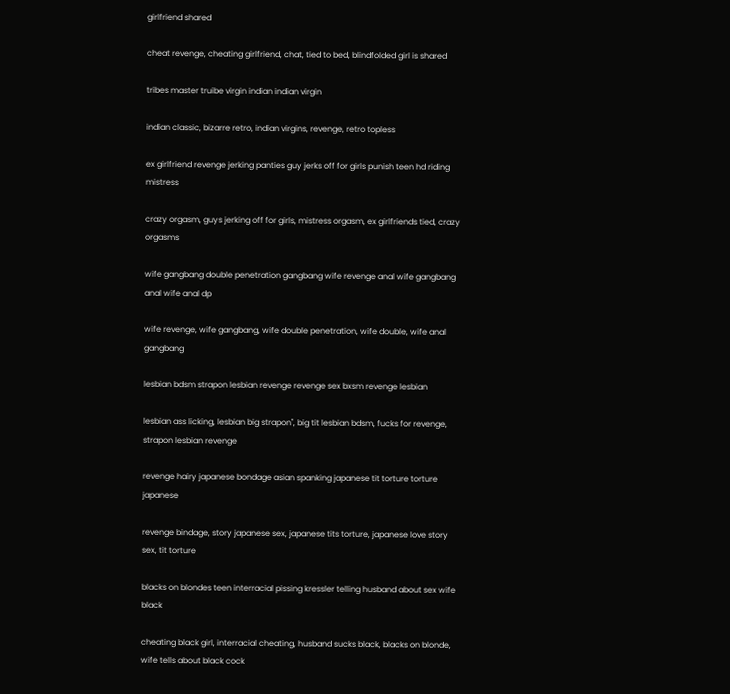girlfriend shared

cheat revenge, cheating girlfriend, chat, tied to bed, blindfolded girl is shared

tribes master truibe virgin indian indian virgin

indian classic, bizarre retro, indian virgins, revenge, retro topless

ex girlfriend revenge jerking panties guy jerks off for girls punish teen hd riding mistress

crazy orgasm, guys jerking off for girls, mistress orgasm, ex girlfriends tied, crazy orgasms

wife gangbang double penetration gangbang wife revenge anal wife gangbang anal wife anal dp

wife revenge, wife gangbang, wife double penetration, wife double, wife anal gangbang

lesbian bdsm strapon lesbian revenge revenge sex bxsm revenge lesbian

lesbian ass licking, lesbian big strapon", big tit lesbian bdsm, fucks for revenge, strapon lesbian revenge

revenge hairy japanese bondage asian spanking japanese tit torture torture japanese

revenge bindage, story japanese sex, japanese tits torture, japanese love story sex, tit torture

blacks on blondes teen interracial pissing kressler telling husband about sex wife black

cheating black girl, interracial cheating, husband sucks black, blacks on blonde, wife tells about black cock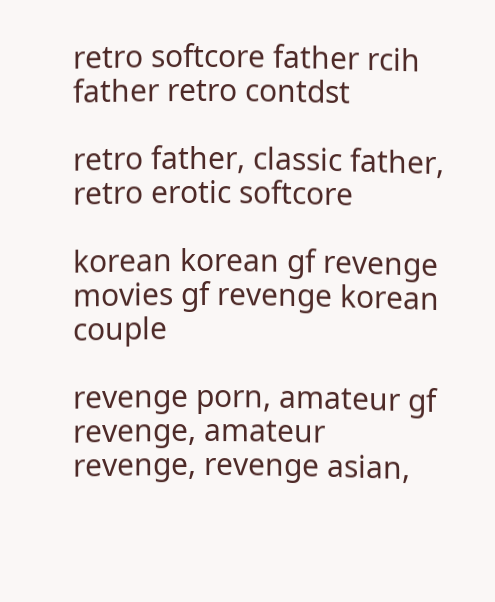retro softcore father rcih father retro contdst

retro father, classic father, retro erotic softcore

korean korean gf revenge movies gf revenge korean couple

revenge porn, amateur gf revenge, amateur revenge, revenge asian,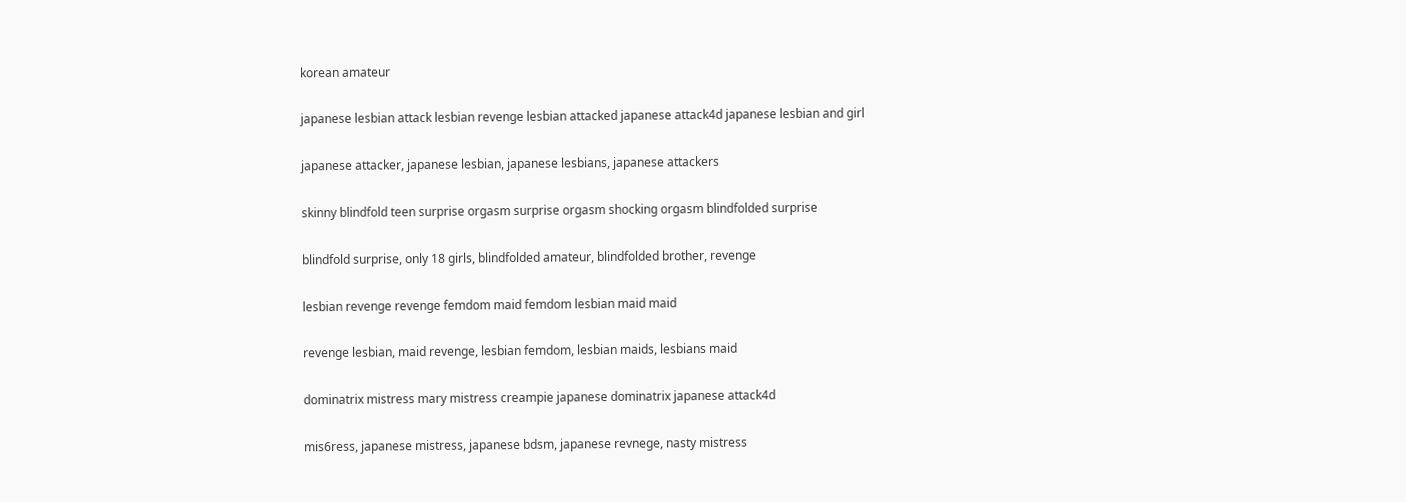korean amateur

japanese lesbian attack lesbian revenge lesbian attacked japanese attack4d japanese lesbian and girl

japanese attacker, japanese lesbian, japanese lesbians, japanese attackers

skinny blindfold teen surprise orgasm surprise orgasm shocking orgasm blindfolded surprise

blindfold surprise, only 18 girls, blindfolded amateur, blindfolded brother, revenge

lesbian revenge revenge femdom maid femdom lesbian maid maid

revenge lesbian, maid revenge, lesbian femdom, lesbian maids, lesbians maid

dominatrix mistress mary mistress creampie japanese dominatrix japanese attack4d

mis6ress, japanese mistress, japanese bdsm, japanese revnege, nasty mistress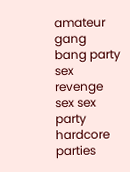amateur gang bang party sex revenge sex sex party hardcore parties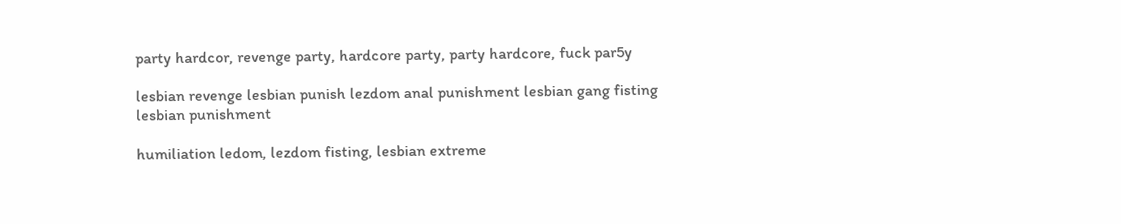party hardcor, revenge party, hardcore party, party hardcore, fuck par5y

lesbian revenge lesbian punish lezdom anal punishment lesbian gang fisting lesbian punishment

humiliation ledom, lezdom fisting, lesbian extreme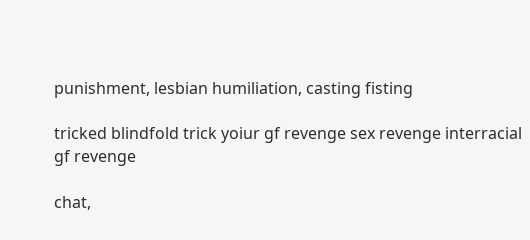punishment, lesbian humiliation, casting fisting

tricked blindfold trick yoiur gf revenge sex revenge interracial gf revenge

chat,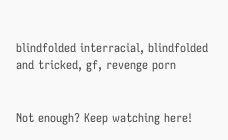blindfolded interracial, blindfolded and tricked, gf, revenge porn


Not enough? Keep watching here!